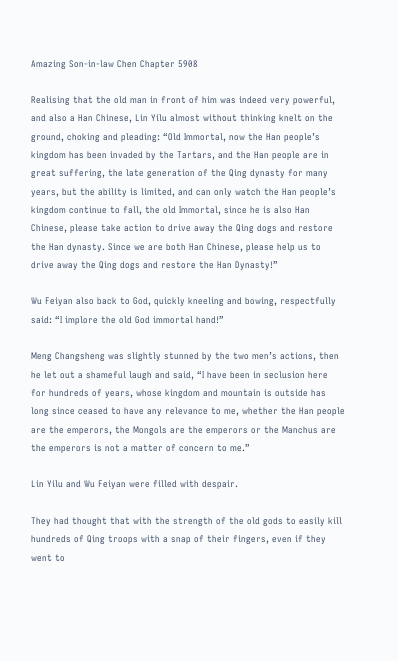Amazing Son-in-law Chen Chapter 5908

Realising that the old man in front of him was indeed very powerful, and also a Han Chinese, Lin Yilu almost without thinking knelt on the ground, choking and pleading: “Old Immortal, now the Han people’s kingdom has been invaded by the Tartars, and the Han people are in great suffering, the late generation of the Qing dynasty for many years, but the ability is limited, and can only watch the Han people’s kingdom continue to fall, the old Immortal, since he is also Han Chinese, please take action to drive away the Qing dogs and restore the Han dynasty. Since we are both Han Chinese, please help us to drive away the Qing dogs and restore the Han Dynasty!”

Wu Feiyan also back to God, quickly kneeling and bowing, respectfully said: “I implore the old God immortal hand!”

Meng Changsheng was slightly stunned by the two men’s actions, then he let out a shameful laugh and said, “I have been in seclusion here for hundreds of years, whose kingdom and mountain is outside has long since ceased to have any relevance to me, whether the Han people are the emperors, the Mongols are the emperors or the Manchus are the emperors is not a matter of concern to me.”

Lin Yilu and Wu Feiyan were filled with despair.

They had thought that with the strength of the old gods to easily kill hundreds of Qing troops with a snap of their fingers, even if they went to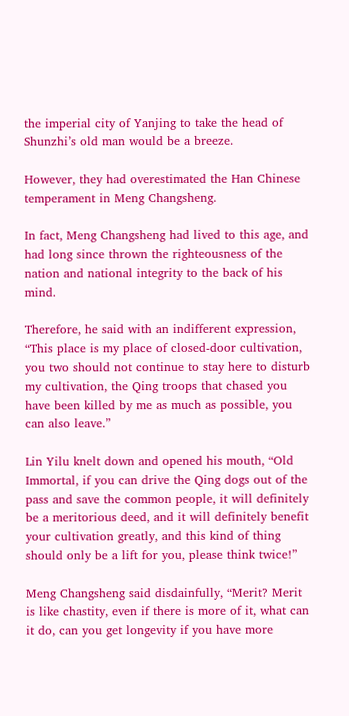the imperial city of Yanjing to take the head of Shunzhi’s old man would be a breeze.

However, they had overestimated the Han Chinese temperament in Meng Changsheng.

In fact, Meng Changsheng had lived to this age, and had long since thrown the righteousness of the nation and national integrity to the back of his mind.

Therefore, he said with an indifferent expression, “This place is my place of closed-door cultivation, you two should not continue to stay here to disturb my cultivation, the Qing troops that chased you have been killed by me as much as possible, you can also leave.”

Lin Yilu knelt down and opened his mouth, “Old Immortal, if you can drive the Qing dogs out of the pass and save the common people, it will definitely be a meritorious deed, and it will definitely benefit your cultivation greatly, and this kind of thing should only be a lift for you, please think twice!”

Meng Changsheng said disdainfully, “Merit? Merit is like chastity, even if there is more of it, what can it do, can you get longevity if you have more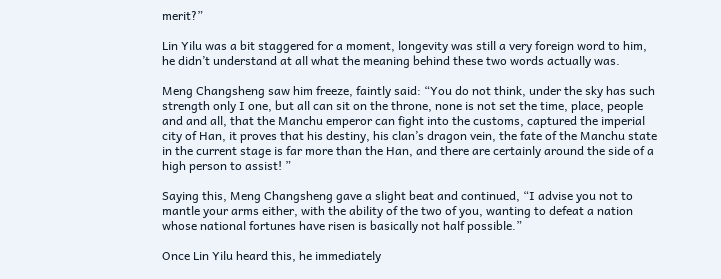merit?”

Lin Yilu was a bit staggered for a moment, longevity was still a very foreign word to him, he didn’t understand at all what the meaning behind these two words actually was.

Meng Changsheng saw him freeze, faintly said: “You do not think, under the sky has such strength only I one, but all can sit on the throne, none is not set the time, place, people and and all, that the Manchu emperor can fight into the customs, captured the imperial city of Han, it proves that his destiny, his clan’s dragon vein, the fate of the Manchu state in the current stage is far more than the Han, and there are certainly around the side of a high person to assist! ”

Saying this, Meng Changsheng gave a slight beat and continued, “I advise you not to mantle your arms either, with the ability of the two of you, wanting to defeat a nation whose national fortunes have risen is basically not half possible.”

Once Lin Yilu heard this, he immediately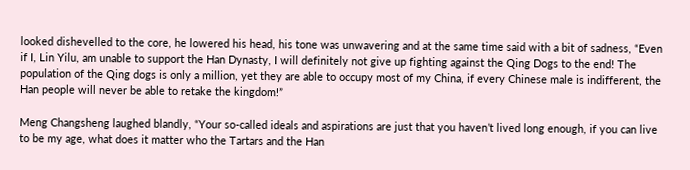looked dishevelled to the core, he lowered his head, his tone was unwavering and at the same time said with a bit of sadness, “Even if I, Lin Yilu, am unable to support the Han Dynasty, I will definitely not give up fighting against the Qing Dogs to the end! The population of the Qing dogs is only a million, yet they are able to occupy most of my China, if every Chinese male is indifferent, the Han people will never be able to retake the kingdom!”

Meng Changsheng laughed blandly, “Your so-called ideals and aspirations are just that you haven’t lived long enough, if you can live to be my age, what does it matter who the Tartars and the Han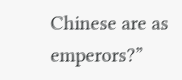Chinese are as emperors?”